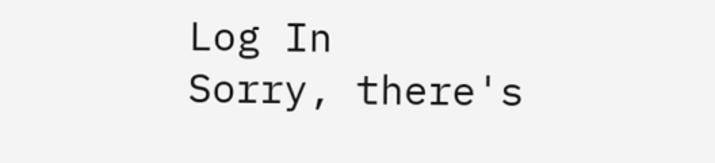Log In
Sorry, there's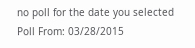no poll for the date you selected
Poll From: 03/28/2015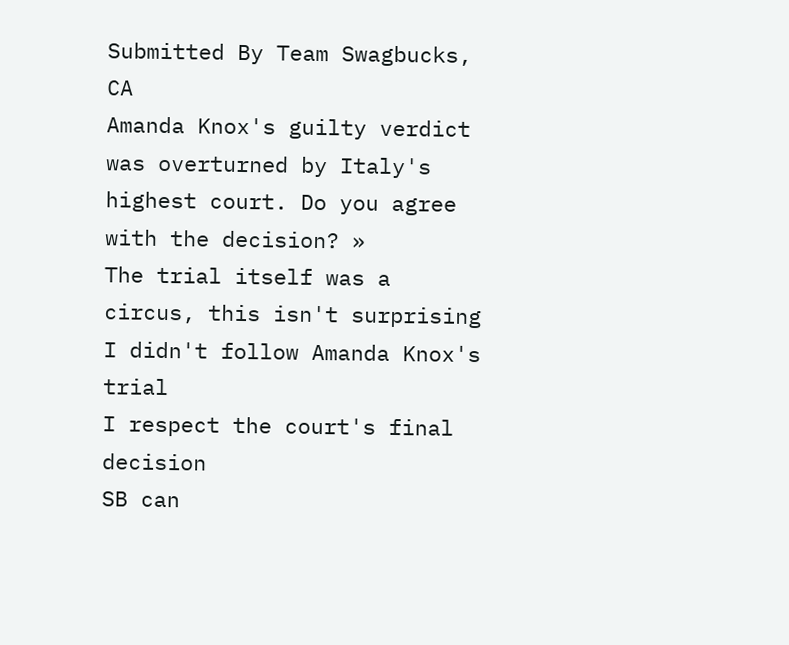Submitted By Team Swagbucks, CA
Amanda Knox's guilty verdict was overturned by Italy's highest court. Do you agree with the decision? »
The trial itself was a circus, this isn't surprising
I didn't follow Amanda Knox's trial
I respect the court's final decision
SB can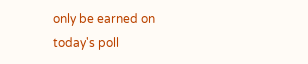only be earned on today's poll